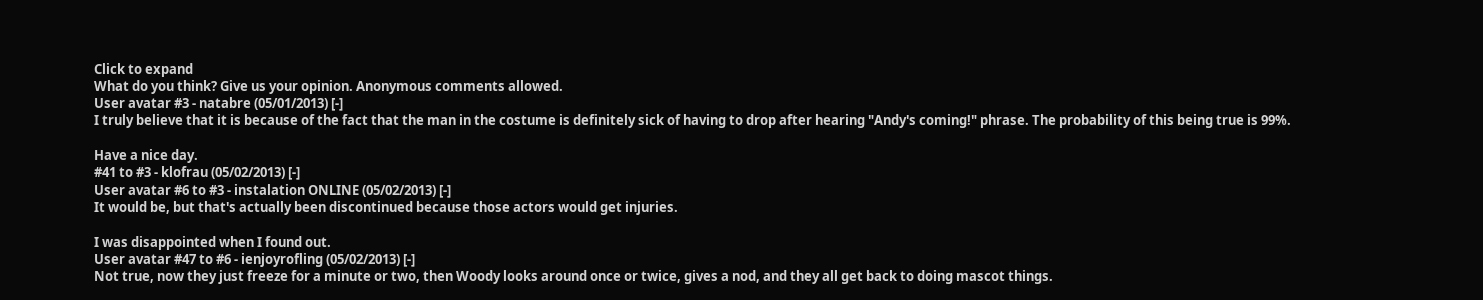Click to expand
What do you think? Give us your opinion. Anonymous comments allowed.
User avatar #3 - natabre (05/01/2013) [-]
I truly believe that it is because of the fact that the man in the costume is definitely sick of having to drop after hearing "Andy's coming!" phrase. The probability of this being true is 99%.

Have a nice day.
#41 to #3 - klofrau (05/02/2013) [-]
User avatar #6 to #3 - instalation ONLINE (05/02/2013) [-]
It would be, but that's actually been discontinued because those actors would get injuries.

I was disappointed when I found out.
User avatar #47 to #6 - ienjoyrofling (05/02/2013) [-]
Not true, now they just freeze for a minute or two, then Woody looks around once or twice, gives a nod, and they all get back to doing mascot things.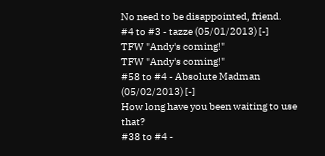No need to be disappointed, friend.
#4 to #3 - tazze (05/01/2013) [-]
TFW "Andy's coming!"
TFW "Andy's coming!"
#58 to #4 - Absolute Madman (05/02/2013) [-]
How long have you been waiting to use that?
#38 to #4 -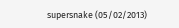supersnake (05/02/2013)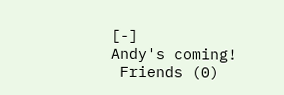[-]
Andy's coming!
 Friends (0)